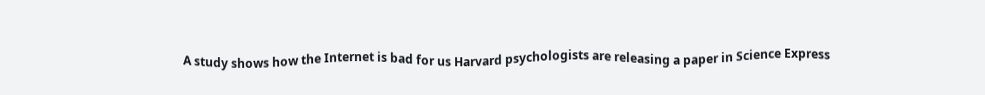A study shows how the Internet is bad for us Harvard psychologists are releasing a paper in Science Express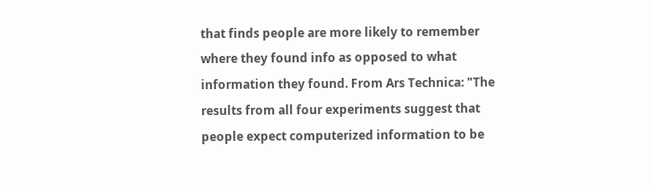that finds people are more likely to remember where they found info as opposed to what information they found. From Ars Technica: "The results from all four experiments suggest that people expect computerized information to be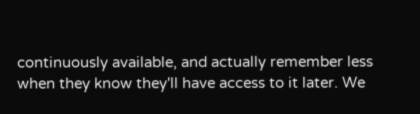continuously available, and actually remember less when they know they'll have access to it later. We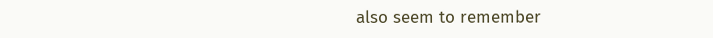also seem to remember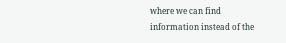where we can find information instead of the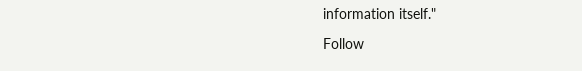information itself."

Follow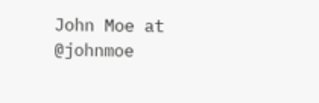John Moe at @johnmoe